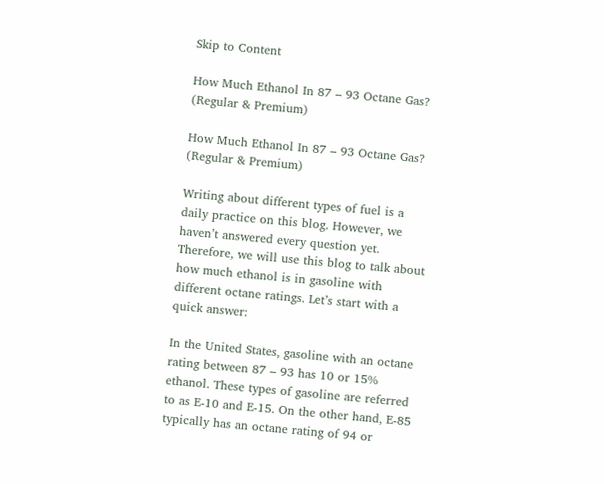Skip to Content

How Much Ethanol In 87 – 93 Octane Gas? (Regular & Premium)

How Much Ethanol In 87 – 93 Octane Gas? (Regular & Premium)

Writing about different types of fuel is a daily practice on this blog. However, we haven’t answered every question yet. Therefore, we will use this blog to talk about how much ethanol is in gasoline with different octane ratings. Let’s start with a quick answer:

In the United States, gasoline with an octane rating between 87 – 93 has 10 or 15% ethanol. These types of gasoline are referred to as E-10 and E-15. On the other hand, E-85 typically has an octane rating of 94 or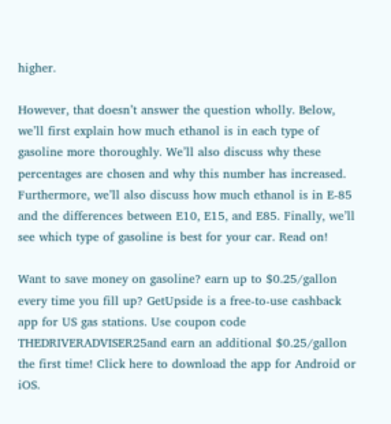higher.

However, that doesn’t answer the question wholly. Below, we’ll first explain how much ethanol is in each type of gasoline more thoroughly. We’ll also discuss why these percentages are chosen and why this number has increased. Furthermore, we’ll also discuss how much ethanol is in E-85 and the differences between E10, E15, and E85. Finally, we’ll see which type of gasoline is best for your car. Read on!

Want to save money on gasoline? earn up to $0.25/gallon every time you fill up? GetUpside is a free-to-use cashback app for US gas stations. Use coupon code THEDRIVERADVISER25and earn an additional $0.25/gallon the first time! Click here to download the app for Android or iOS.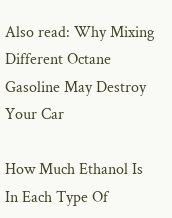Also read: Why Mixing Different Octane Gasoline May Destroy Your Car

How Much Ethanol Is In Each Type Of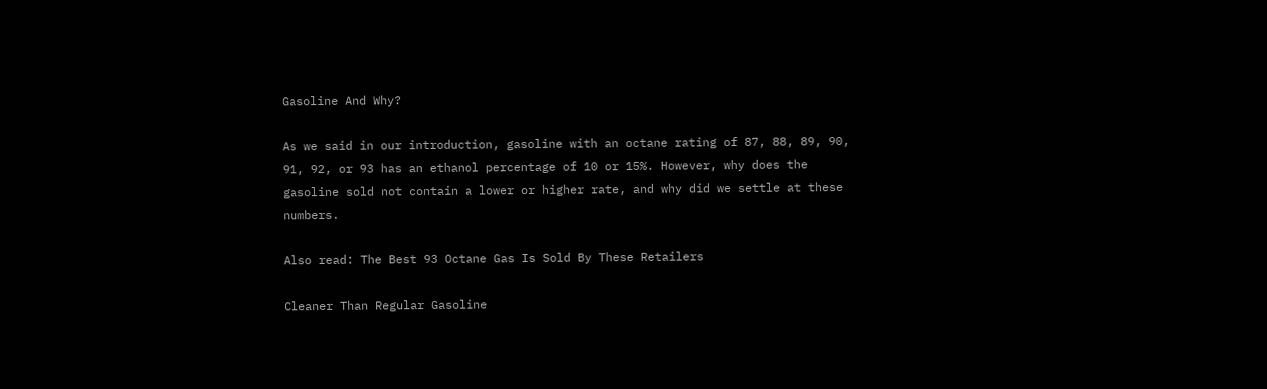Gasoline And Why?

As we said in our introduction, gasoline with an octane rating of 87, 88, 89, 90, 91, 92, or 93 has an ethanol percentage of 10 or 15%. However, why does the gasoline sold not contain a lower or higher rate, and why did we settle at these numbers.

Also read: The Best 93 Octane Gas Is Sold By These Retailers

Cleaner Than Regular Gasoline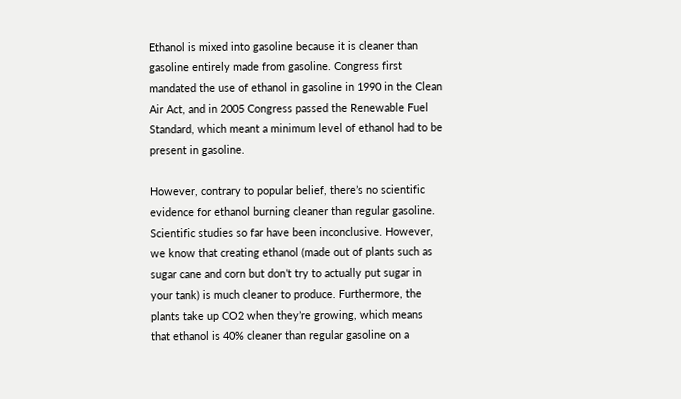Ethanol is mixed into gasoline because it is cleaner than gasoline entirely made from gasoline. Congress first mandated the use of ethanol in gasoline in 1990 in the Clean Air Act, and in 2005 Congress passed the Renewable Fuel Standard, which meant a minimum level of ethanol had to be present in gasoline.

However, contrary to popular belief, there’s no scientific evidence for ethanol burning cleaner than regular gasoline. Scientific studies so far have been inconclusive. However, we know that creating ethanol (made out of plants such as sugar cane and corn but don’t try to actually put sugar in your tank) is much cleaner to produce. Furthermore, the plants take up CO2 when they’re growing, which means that ethanol is 40% cleaner than regular gasoline on a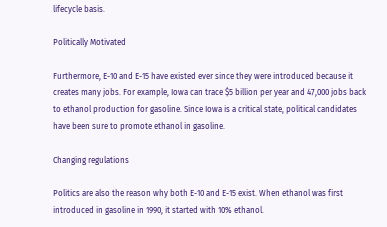lifecycle basis.

Politically Motivated

Furthermore, E-10 and E-15 have existed ever since they were introduced because it creates many jobs. For example, Iowa can trace $5 billion per year and 47,000 jobs back to ethanol production for gasoline. Since Iowa is a critical state, political candidates have been sure to promote ethanol in gasoline.

Changing regulations

Politics are also the reason why both E-10 and E-15 exist. When ethanol was first introduced in gasoline in 1990, it started with 10% ethanol.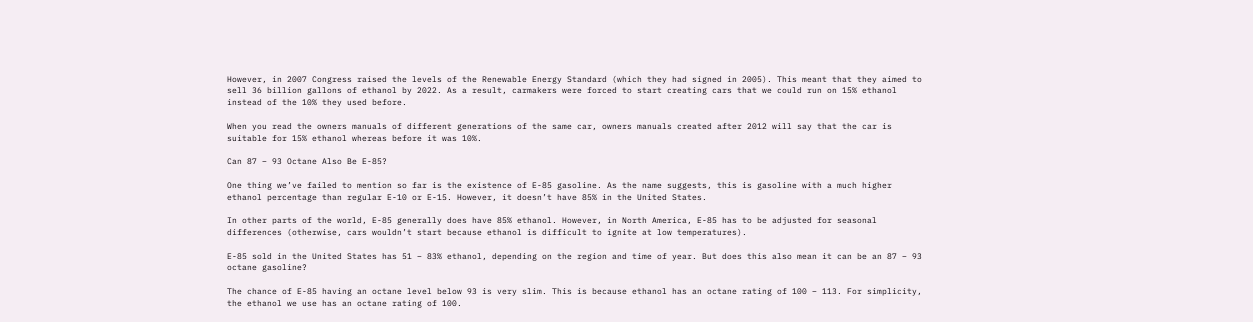However, in 2007 Congress raised the levels of the Renewable Energy Standard (which they had signed in 2005). This meant that they aimed to sell 36 billion gallons of ethanol by 2022. As a result, carmakers were forced to start creating cars that we could run on 15% ethanol instead of the 10% they used before.

When you read the owners manuals of different generations of the same car, owners manuals created after 2012 will say that the car is suitable for 15% ethanol whereas before it was 10%.

Can 87 – 93 Octane Also Be E-85?

One thing we’ve failed to mention so far is the existence of E-85 gasoline. As the name suggests, this is gasoline with a much higher ethanol percentage than regular E-10 or E-15. However, it doesn’t have 85% in the United States.

In other parts of the world, E-85 generally does have 85% ethanol. However, in North America, E-85 has to be adjusted for seasonal differences (otherwise, cars wouldn’t start because ethanol is difficult to ignite at low temperatures).

E-85 sold in the United States has 51 – 83% ethanol, depending on the region and time of year. But does this also mean it can be an 87 – 93 octane gasoline?

The chance of E-85 having an octane level below 93 is very slim. This is because ethanol has an octane rating of 100 – 113. For simplicity, the ethanol we use has an octane rating of 100.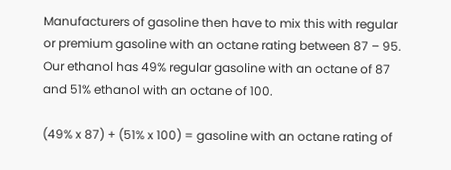Manufacturers of gasoline then have to mix this with regular or premium gasoline with an octane rating between 87 – 95. Our ethanol has 49% regular gasoline with an octane of 87 and 51% ethanol with an octane of 100.

(49% x 87) + (51% x 100) = gasoline with an octane rating of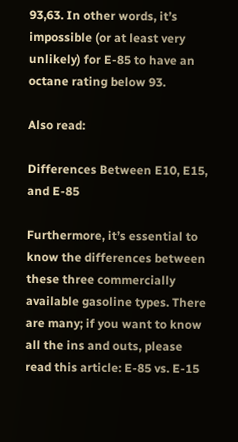93,63. In other words, it’s impossible (or at least very unlikely) for E-85 to have an octane rating below 93.

Also read:

Differences Between E10, E15, and E-85

Furthermore, it’s essential to know the differences between these three commercially available gasoline types. There are many; if you want to know all the ins and outs, please read this article: E-85 vs. E-15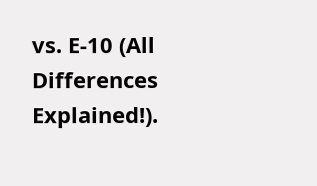vs. E-10 (All Differences Explained!).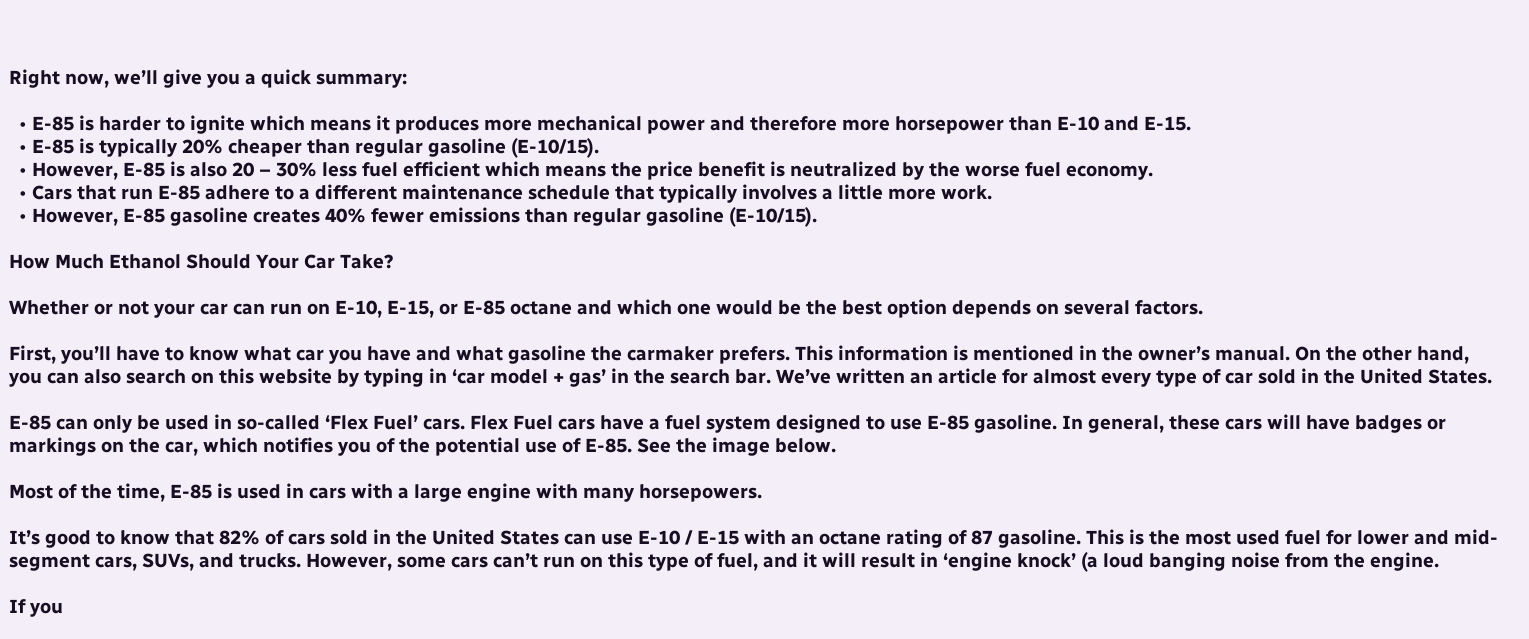Right now, we’ll give you a quick summary:

  • E-85 is harder to ignite which means it produces more mechanical power and therefore more horsepower than E-10 and E-15.
  • E-85 is typically 20% cheaper than regular gasoline (E-10/15).
  • However, E-85 is also 20 – 30% less fuel efficient which means the price benefit is neutralized by the worse fuel economy.
  • Cars that run E-85 adhere to a different maintenance schedule that typically involves a little more work.
  • However, E-85 gasoline creates 40% fewer emissions than regular gasoline (E-10/15).

How Much Ethanol Should Your Car Take?

Whether or not your car can run on E-10, E-15, or E-85 octane and which one would be the best option depends on several factors.

First, you’ll have to know what car you have and what gasoline the carmaker prefers. This information is mentioned in the owner’s manual. On the other hand, you can also search on this website by typing in ‘car model + gas’ in the search bar. We’ve written an article for almost every type of car sold in the United States.

E-85 can only be used in so-called ‘Flex Fuel’ cars. Flex Fuel cars have a fuel system designed to use E-85 gasoline. In general, these cars will have badges or markings on the car, which notifies you of the potential use of E-85. See the image below.

Most of the time, E-85 is used in cars with a large engine with many horsepowers.

It’s good to know that 82% of cars sold in the United States can use E-10 / E-15 with an octane rating of 87 gasoline. This is the most used fuel for lower and mid-segment cars, SUVs, and trucks. However, some cars can’t run on this type of fuel, and it will result in ‘engine knock’ (a loud banging noise from the engine.

If you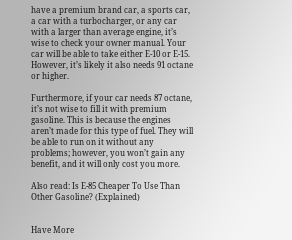have a premium brand car, a sports car, a car with a turbocharger, or any car with a larger than average engine, it’s wise to check your owner manual. Your car will be able to take either E-10 or E-15. However, it’s likely it also needs 91 octane or higher.

Furthermore, if your car needs 87 octane, it’s not wise to fill it with premium gasoline. This is because the engines aren’t made for this type of fuel. They will be able to run on it without any problems; however, you won’t gain any benefit, and it will only cost you more.

Also read: Is E-85 Cheaper To Use Than Other Gasoline? (Explained)


Have More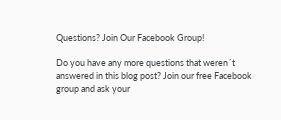Questions? Join Our Facebook Group!

Do you have any more questions that weren´t answered in this blog post? Join our free Facebook group and ask your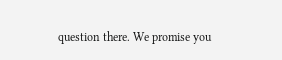question there. We promise you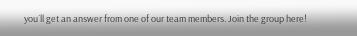you´ll get an answer from one of our team members. Join the group here!